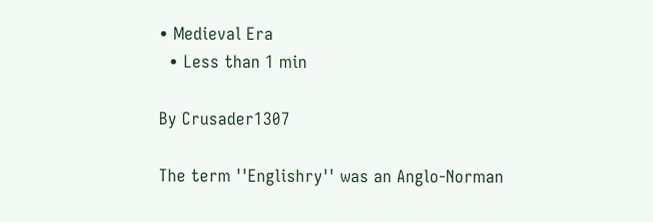• Medieval Era
  • Less than 1 min

By Crusader1307

The term ''Englishry'' was an Anglo-Norman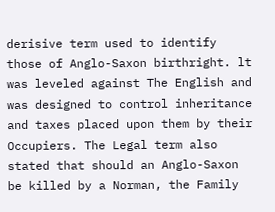derisive term used to identify those of Anglo-Saxon birthright. lt was leveled against The English and was designed to control inheritance and taxes placed upon them by their Occupiers. The Legal term also stated that should an Anglo-Saxon be killed by a Norman, the Family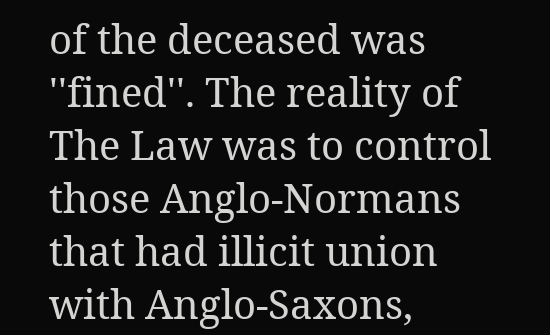of the deceased was ''fined''. The reality of The Law was to control those Anglo-Normans that had illicit union with Anglo-Saxons,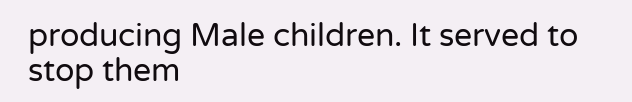producing Male children. It served to stop them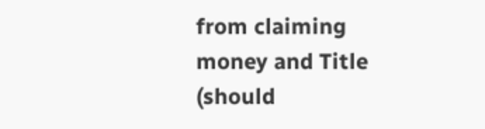from claiming money and Title (should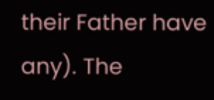their Father have any). The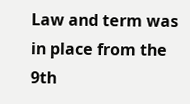Law and term was in place from the 9th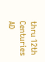thru 12th Centuries AD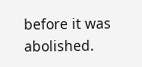before it was abolished.